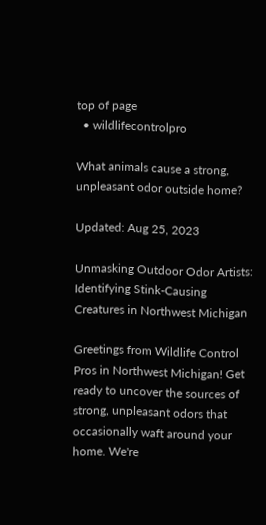top of page
  • wildlifecontrolpro

What animals cause a strong, unpleasant odor outside home?

Updated: Aug 25, 2023

Unmasking Outdoor Odor Artists: Identifying Stink-Causing Creatures in Northwest Michigan

Greetings from Wildlife Control Pros in Northwest Michigan! Get ready to uncover the sources of strong, unpleasant odors that occasionally waft around your home. We're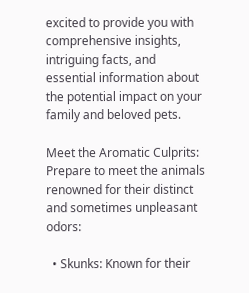excited to provide you with comprehensive insights, intriguing facts, and essential information about the potential impact on your family and beloved pets.

Meet the Aromatic Culprits: Prepare to meet the animals renowned for their distinct and sometimes unpleasant odors:

  • Skunks: Known for their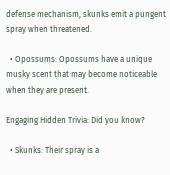defense mechanism, skunks emit a pungent spray when threatened.

  • Opossums: Opossums have a unique musky scent that may become noticeable when they are present.

Engaging Hidden Trivia: Did you know?

  • Skunks: Their spray is a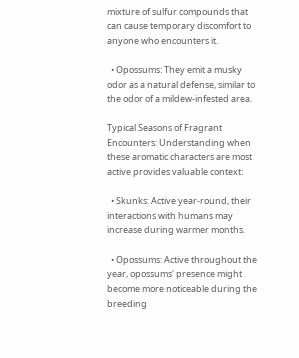mixture of sulfur compounds that can cause temporary discomfort to anyone who encounters it.

  • Opossums: They emit a musky odor as a natural defense, similar to the odor of a mildew-infested area.

Typical Seasons of Fragrant Encounters: Understanding when these aromatic characters are most active provides valuable context:

  • Skunks: Active year-round, their interactions with humans may increase during warmer months.

  • Opossums: Active throughout the year, opossums' presence might become more noticeable during the breeding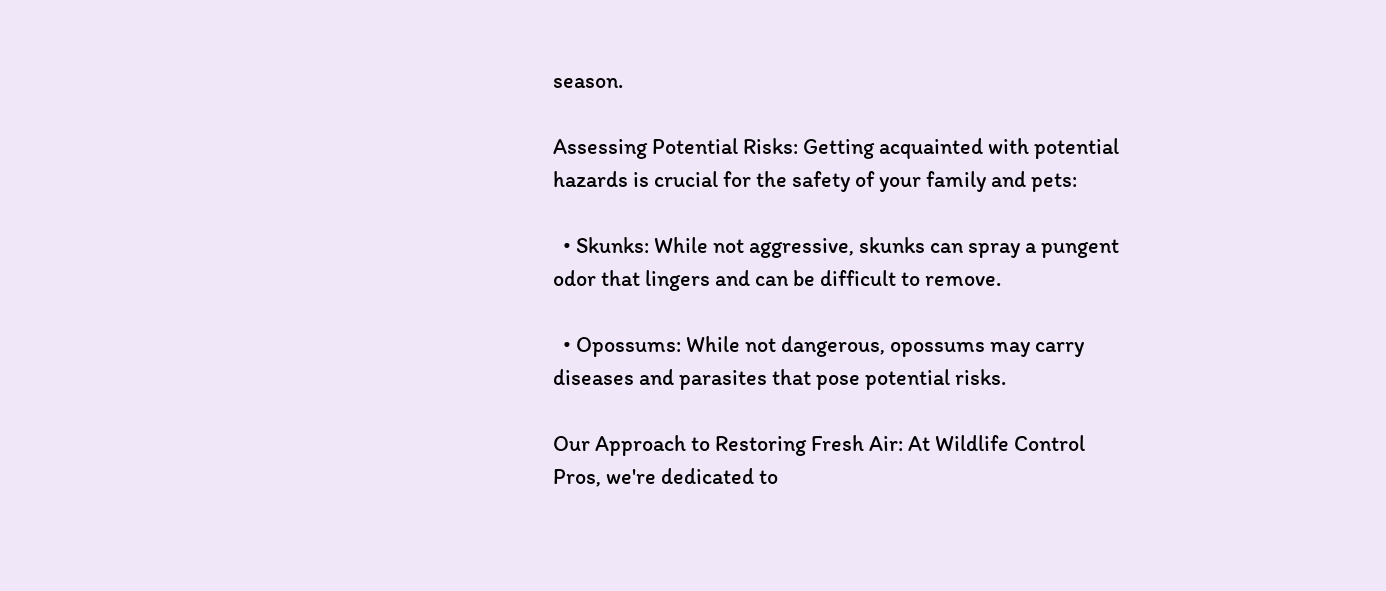season.

Assessing Potential Risks: Getting acquainted with potential hazards is crucial for the safety of your family and pets:

  • Skunks: While not aggressive, skunks can spray a pungent odor that lingers and can be difficult to remove.

  • Opossums: While not dangerous, opossums may carry diseases and parasites that pose potential risks.

Our Approach to Restoring Fresh Air: At Wildlife Control Pros, we're dedicated to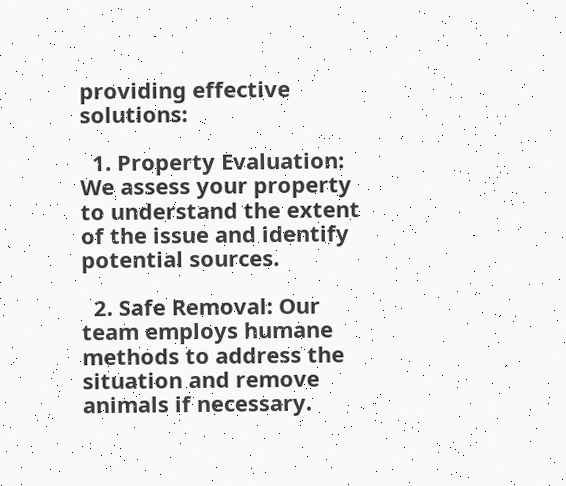providing effective solutions:

  1. Property Evaluation: We assess your property to understand the extent of the issue and identify potential sources.

  2. Safe Removal: Our team employs humane methods to address the situation and remove animals if necessary.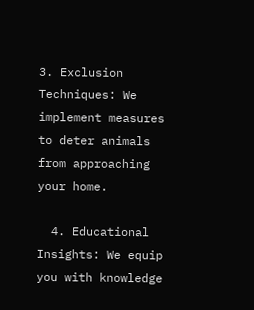3. Exclusion Techniques: We implement measures to deter animals from approaching your home.

  4. Educational Insights: We equip you with knowledge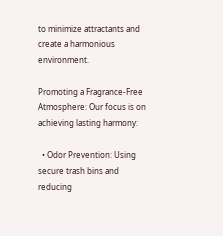to minimize attractants and create a harmonious environment.

Promoting a Fragrance-Free Atmosphere: Our focus is on achieving lasting harmony:

  • Odor Prevention: Using secure trash bins and reducing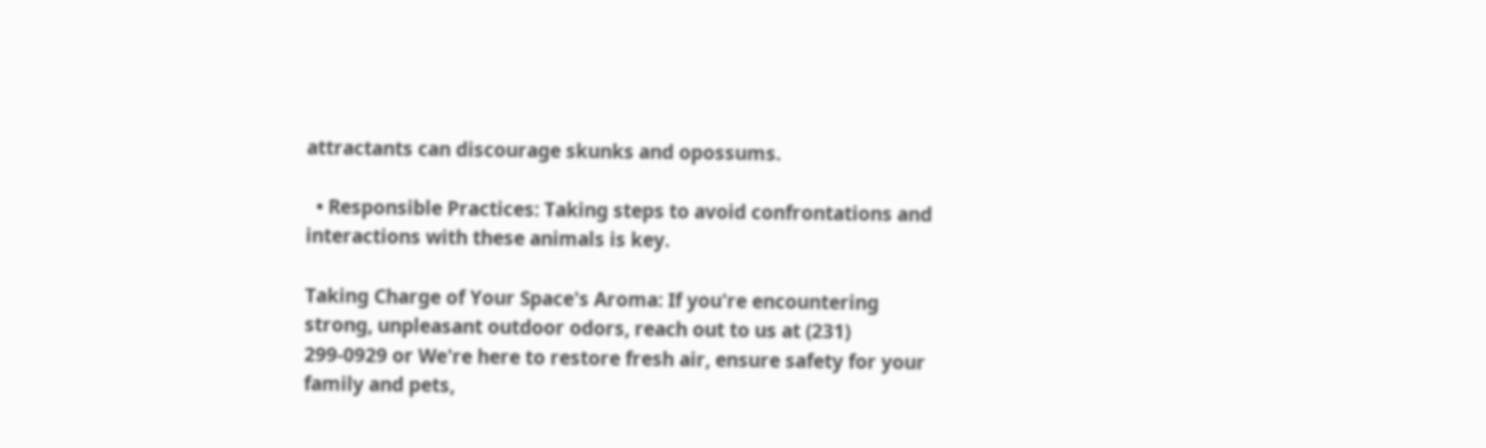attractants can discourage skunks and opossums.

  • Responsible Practices: Taking steps to avoid confrontations and interactions with these animals is key.

Taking Charge of Your Space's Aroma: If you're encountering strong, unpleasant outdoor odors, reach out to us at (231) 299-0929 or We're here to restore fresh air, ensure safety for your family and pets,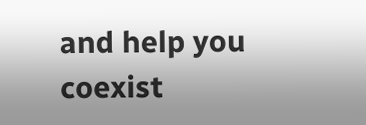and help you coexist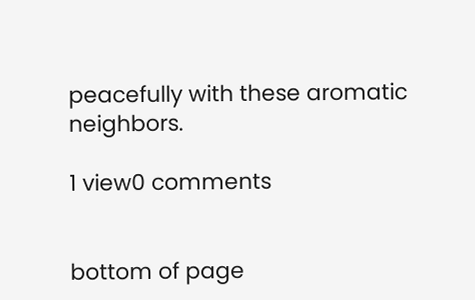peacefully with these aromatic neighbors.

1 view0 comments


bottom of page